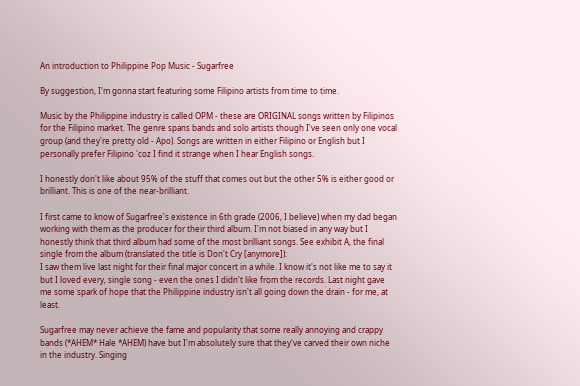An introduction to Philippine Pop Music - Sugarfree

By suggestion, I'm gonna start featuring some Filipino artists from time to time.

Music by the Philippine industry is called OPM - these are ORIGINAL songs written by Filipinos for the Filipino market. The genre spans bands and solo artists though I've seen only one vocal group (and they're pretty old - Apo). Songs are written in either Filipino or English but I personally prefer Filipino 'coz I find it strange when I hear English songs.

I honestly don't like about 95% of the stuff that comes out but the other 5% is either good or brilliant. This is one of the near-brilliant.

I first came to know of Sugarfree's existence in 6th grade (2006, I believe) when my dad began working with them as the producer for their third album. I'm not biased in any way but I honestly think that third album had some of the most brilliant songs. See exhibit A, the final single from the album (translated the title is Don't Cry [anymore]):
I saw them live last night for their final major concert in a while. I know it's not like me to say it but I loved every, single song - even the ones I didn't like from the records. Last night gave me some spark of hope that the Philippine industry isn't all going down the drain - for me, at least.

Sugarfree may never achieve the fame and popularity that some really annoying and crappy bands (*AHEM* Hale *AHEM) have but I'm absolutely sure that they've carved their own niche in the industry. Singing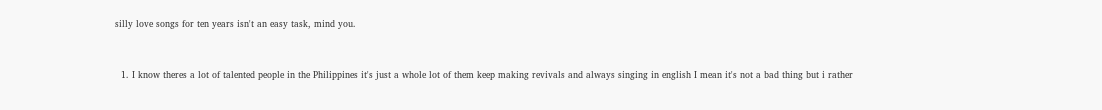silly love songs for ten years isn't an easy task, mind you.


  1. I know theres a lot of talented people in the Philippines it's just a whole lot of them keep making revivals and always singing in english I mean it's not a bad thing but i rather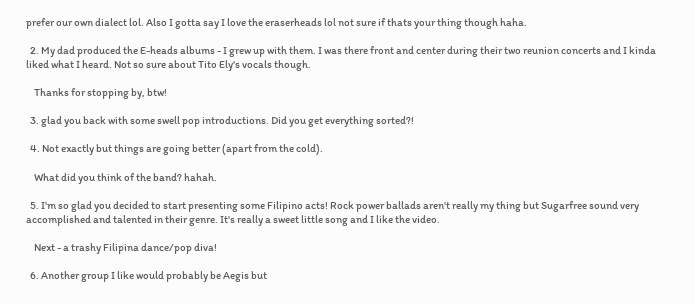prefer our own dialect lol. Also I gotta say I love the eraserheads lol not sure if thats your thing though haha.

  2. My dad produced the E-heads albums - I grew up with them. I was there front and center during their two reunion concerts and I kinda liked what I heard. Not so sure about Tito Ely's vocals though.

    Thanks for stopping by, btw!

  3. glad you back with some swell pop introductions. Did you get everything sorted?!

  4. Not exactly but things are going better (apart from the cold).

    What did you think of the band? hahah.

  5. I'm so glad you decided to start presenting some Filipino acts! Rock power ballads aren't really my thing but Sugarfree sound very accomplished and talented in their genre. It's really a sweet little song and I like the video.

    Next - a trashy Filipina dance/pop diva!

  6. Another group I like would probably be Aegis but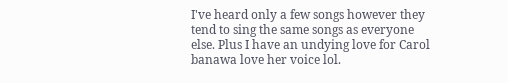I've heard only a few songs however they tend to sing the same songs as everyone else. Plus I have an undying love for Carol banawa love her voice lol.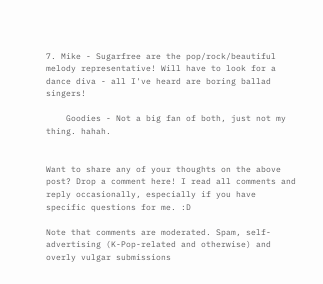7. Mike - Sugarfree are the pop/rock/beautiful melody representative! Will have to look for a dance diva - all I've heard are boring ballad singers!

    Goodies - Not a big fan of both, just not my thing. hahah.


Want to share any of your thoughts on the above post? Drop a comment here! I read all comments and reply occasionally, especially if you have specific questions for me. :D

Note that comments are moderated. Spam, self-advertising (K-Pop-related and otherwise) and overly vulgar submissions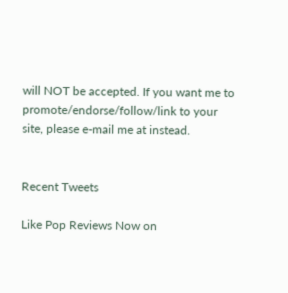will NOT be accepted. If you want me to promote/endorse/follow/link to your site, please e-mail me at instead.


Recent Tweets

Like Pop Reviews Now on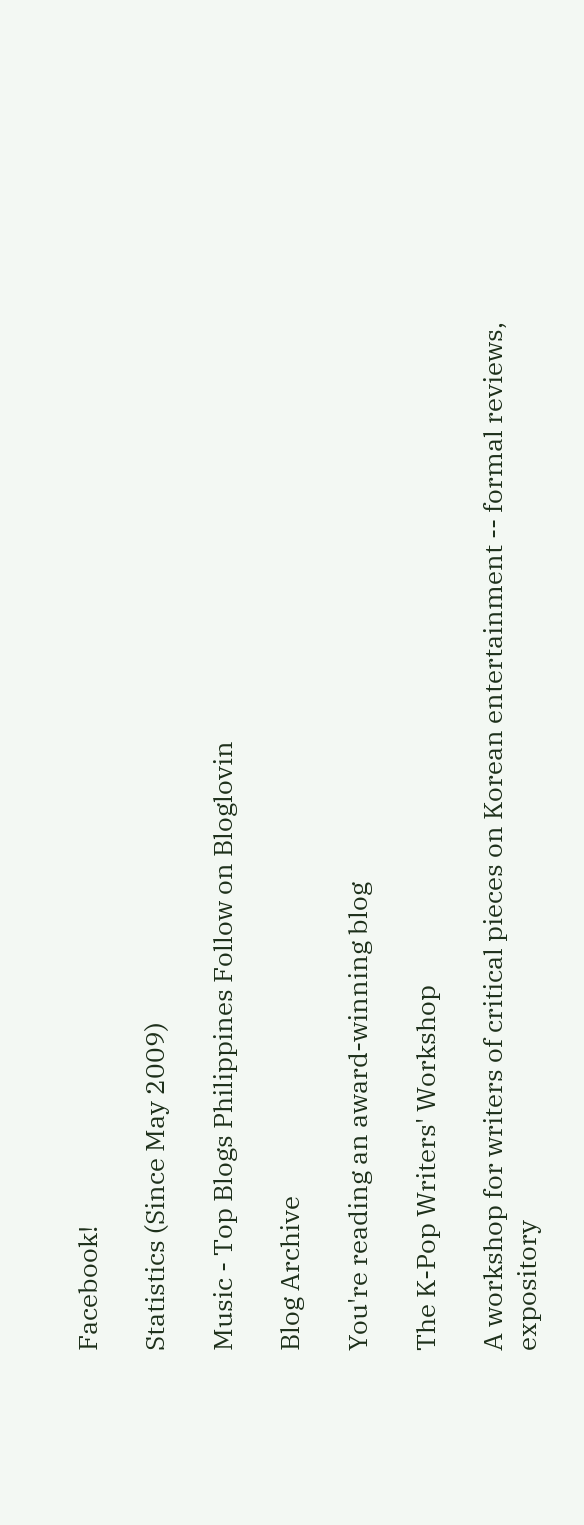Facebook!

Statistics (Since May 2009)

Music - Top Blogs Philippines Follow on Bloglovin

Blog Archive

You're reading an award-winning blog

The K-Pop Writers' Workshop

A workshop for writers of critical pieces on Korean entertainment -- formal reviews, expository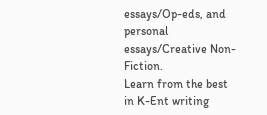essays/Op-eds, and personal essays/Creative Non-Fiction.
Learn from the best in K-Ent writing